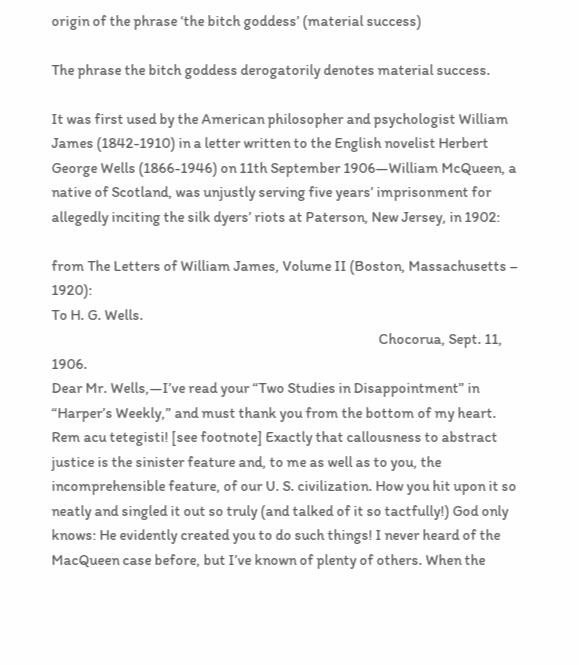origin of the phrase ‘the bitch goddess’ (material success)

The phrase the bitch goddess derogatorily denotes material success.

It was first used by the American philosopher and psychologist William James (1842-1910) in a letter written to the English novelist Herbert George Wells (1866-1946) on 11th September 1906—William McQueen, a native of Scotland, was unjustly serving five years’ imprisonment for allegedly inciting the silk dyers’ riots at Paterson, New Jersey, in 1902:

from The Letters of William James, Volume II (Boston, Massachusetts – 1920):
To H. G. Wells.
                                                                                                             Chocorua, Sept. 11, 1906.
Dear Mr. Wells,—I’ve read your “Two Studies in Disappointment” in “Harper’s Weekly,” and must thank you from the bottom of my heart. Rem acu tetegisti! [see footnote] Exactly that callousness to abstract justice is the sinister feature and, to me as well as to you, the incomprehensible feature, of our U. S. civilization. How you hit upon it so neatly and singled it out so truly (and talked of it so tactfully!) God only knows: He evidently created you to do such things! I never heard of the MacQueen case before, but I’ve known of plenty of others. When the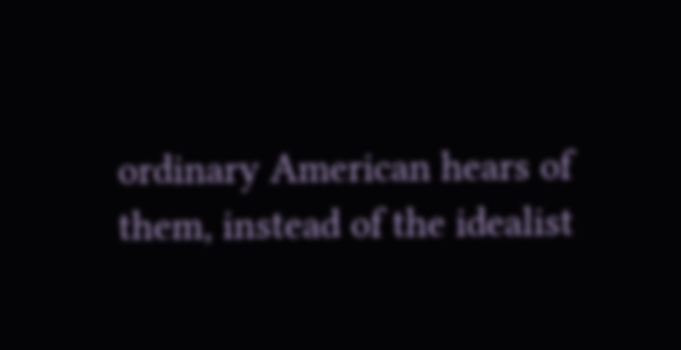ordinary American hears of them, instead of the idealist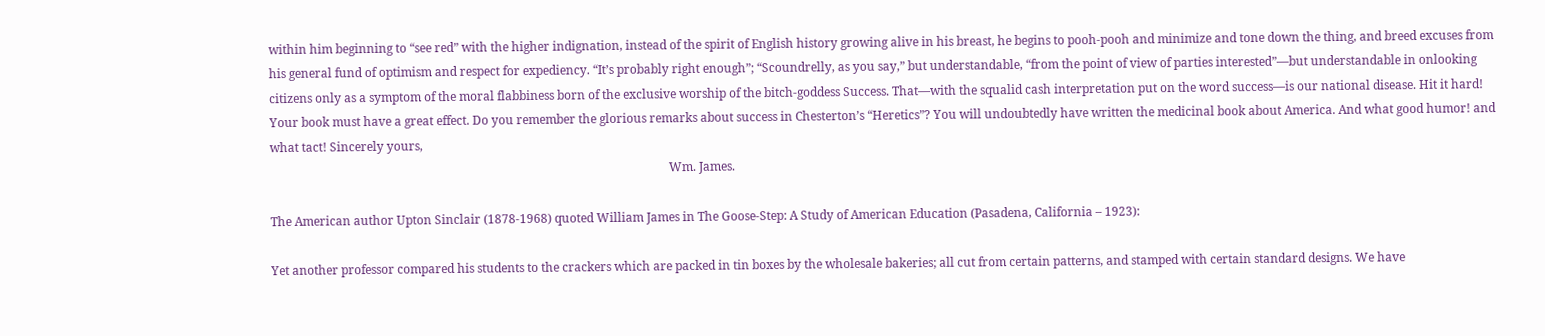within him beginning to “see red” with the higher indignation, instead of the spirit of English history growing alive in his breast, he begins to pooh-pooh and minimize and tone down the thing, and breed excuses from his general fund of optimism and respect for expediency. “It’s probably right enough”; “Scoundrelly, as you say,” but understandable, “from the point of view of parties interested”—but understandable in onlooking citizens only as a symptom of the moral flabbiness born of the exclusive worship of the bitch-goddess Success. That—with the squalid cash interpretation put on the word success—is our national disease. Hit it hard! Your book must have a great effect. Do you remember the glorious remarks about success in Chesterton’s “Heretics”? You will undoubtedly have written the medicinal book about America. And what good humor! and what tact! Sincerely yours,
                                                                                                                                     Wm. James.

The American author Upton Sinclair (1878-1968) quoted William James in The Goose-Step: A Study of American Education (Pasadena, California – 1923):

Yet another professor compared his students to the crackers which are packed in tin boxes by the wholesale bakeries; all cut from certain patterns, and stamped with certain standard designs. We have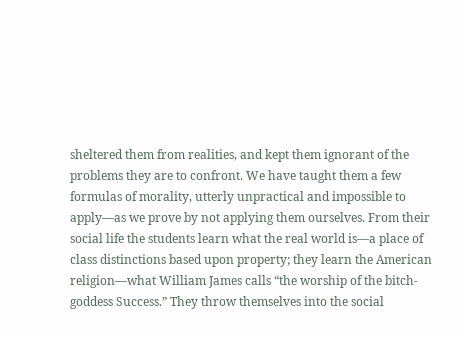sheltered them from realities, and kept them ignorant of the problems they are to confront. We have taught them a few formulas of morality, utterly unpractical and impossible to apply—as we prove by not applying them ourselves. From their social life the students learn what the real world is—a place of class distinctions based upon property; they learn the American religion—what William James calls “the worship of the bitch-goddess Success.” They throw themselves into the social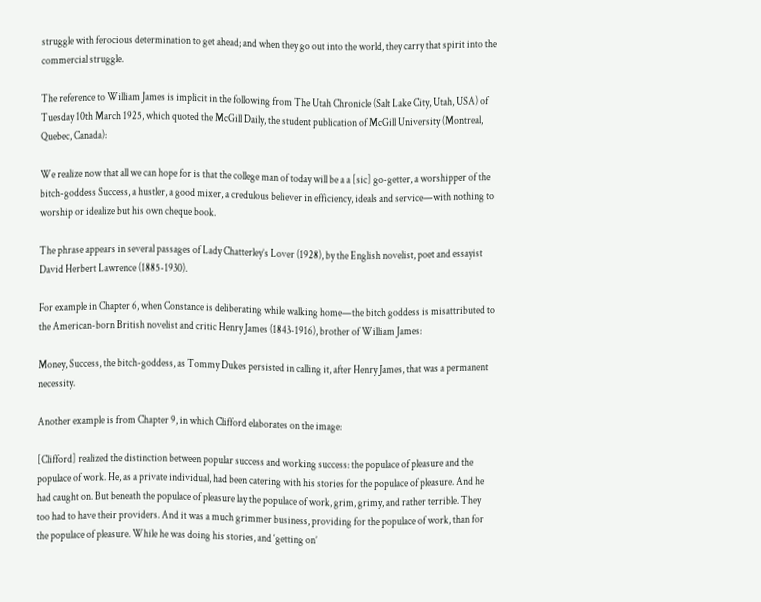struggle with ferocious determination to get ahead; and when they go out into the world, they carry that spirit into the commercial struggle.

The reference to William James is implicit in the following from The Utah Chronicle (Salt Lake City, Utah, USA) of Tuesday 10th March 1925, which quoted the McGill Daily, the student publication of McGill University (Montreal, Quebec, Canada):

We realize now that all we can hope for is that the college man of today will be a a [sic] go-getter, a worshipper of the bitch-goddess Success, a hustler, a good mixer, a credulous believer in efficiency, ideals and service—with nothing to worship or idealize but his own cheque book.

The phrase appears in several passages of Lady Chatterley’s Lover (1928), by the English novelist, poet and essayist David Herbert Lawrence (1885-1930).

For example in Chapter 6, when Constance is deliberating while walking home—the bitch goddess is misattributed to the American-born British novelist and critic Henry James (1843-1916), brother of William James:

Money, Success, the bitch-goddess, as Tommy Dukes persisted in calling it, after Henry James, that was a permanent necessity.

Another example is from Chapter 9, in which Clifford elaborates on the image:

[Clifford] realized the distinction between popular success and working success: the populace of pleasure and the populace of work. He, as a private individual, had been catering with his stories for the populace of pleasure. And he had caught on. But beneath the populace of pleasure lay the populace of work, grim, grimy, and rather terrible. They too had to have their providers. And it was a much grimmer business, providing for the populace of work, than for the populace of pleasure. While he was doing his stories, and ‘getting on’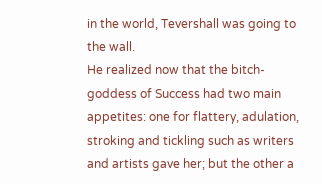in the world, Tevershall was going to the wall.
He realized now that the bitch-goddess of Success had two main appetites: one for flattery, adulation, stroking and tickling such as writers and artists gave her; but the other a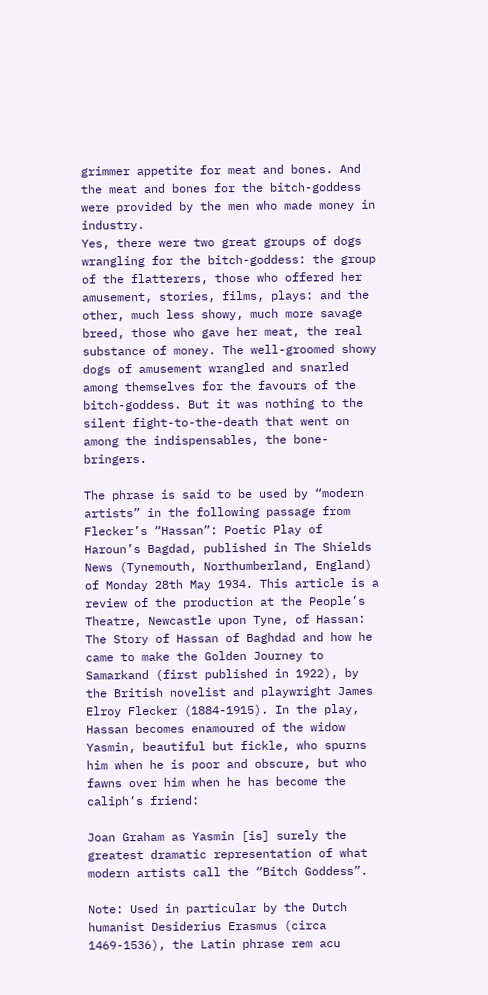grimmer appetite for meat and bones. And the meat and bones for the bitch-goddess were provided by the men who made money in industry.
Yes, there were two great groups of dogs wrangling for the bitch-goddess: the group of the flatterers, those who offered her amusement, stories, films, plays: and the other, much less showy, much more savage breed, those who gave her meat, the real substance of money. The well-groomed showy dogs of amusement wrangled and snarled among themselves for the favours of the bitch-goddess. But it was nothing to the silent fight-to-the-death that went on among the indispensables, the bone-bringers.

The phrase is said to be used by “modern artists” in the following passage from Flecker’s “Hassan”: Poetic Play of Haroun’s Bagdad, published in The Shields News (Tynemouth, Northumberland, England) of Monday 28th May 1934. This article is a review of the production at the People’s Theatre, Newcastle upon Tyne, of Hassan: The Story of Hassan of Baghdad and how he came to make the Golden Journey to Samarkand (first published in 1922), by the British novelist and playwright James Elroy Flecker (1884-1915). In the play, Hassan becomes enamoured of the widow Yasmin, beautiful but fickle, who spurns him when he is poor and obscure, but who fawns over him when he has become the caliph’s friend:

Joan Graham as Yasmin [is] surely the greatest dramatic representation of what modern artists call the “Bitch Goddess”.

Note: Used in particular by the Dutch humanist Desiderius Erasmus (circa 1469-1536), the Latin phrase rem acu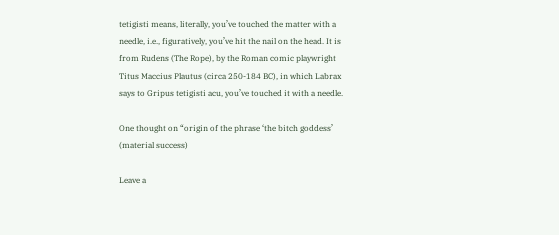tetigisti means, literally, you’ve touched the matter with a needle, i.e., figuratively, you’ve hit the nail on the head. It is from Rudens (The Rope), by the Roman comic playwright Titus Maccius Plautus (circa 250-184 BC), in which Labrax says to Gripus tetigisti acu, you’ve touched it with a needle.

One thought on “origin of the phrase ‘the bitch goddess’ (material success)

Leave a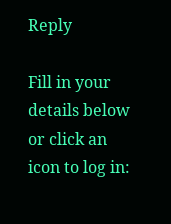Reply

Fill in your details below or click an icon to log in: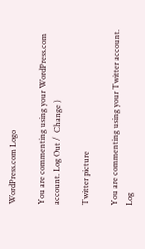WordPress.com Logo

You are commenting using your WordPress.com account. Log Out /  Change )

Twitter picture

You are commenting using your Twitter account. Log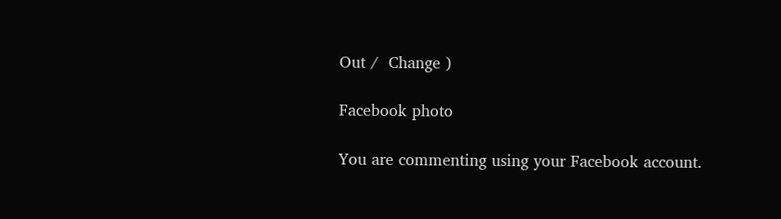Out /  Change )

Facebook photo

You are commenting using your Facebook account.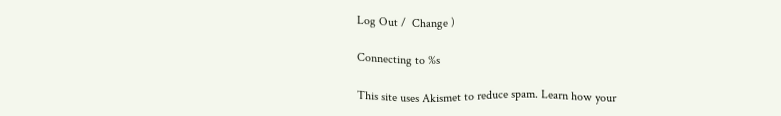Log Out /  Change )

Connecting to %s

This site uses Akismet to reduce spam. Learn how your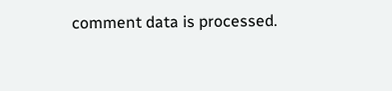comment data is processed.